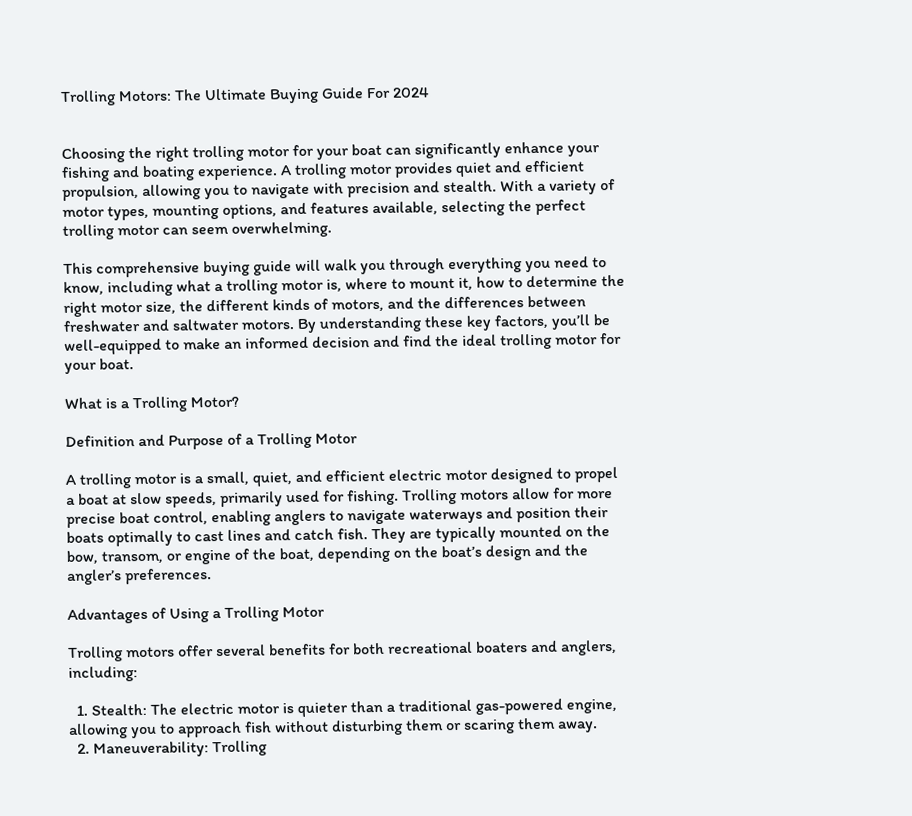Trolling Motors: The Ultimate Buying Guide For 2024


Choosing the right trolling motor for your boat can significantly enhance your fishing and boating experience. A trolling motor provides quiet and efficient propulsion, allowing you to navigate with precision and stealth. With a variety of motor types, mounting options, and features available, selecting the perfect trolling motor can seem overwhelming.

This comprehensive buying guide will walk you through everything you need to know, including what a trolling motor is, where to mount it, how to determine the right motor size, the different kinds of motors, and the differences between freshwater and saltwater motors. By understanding these key factors, you’ll be well-equipped to make an informed decision and find the ideal trolling motor for your boat.

What is a Trolling Motor?

Definition and Purpose of a Trolling Motor

A trolling motor is a small, quiet, and efficient electric motor designed to propel a boat at slow speeds, primarily used for fishing. Trolling motors allow for more precise boat control, enabling anglers to navigate waterways and position their boats optimally to cast lines and catch fish. They are typically mounted on the bow, transom, or engine of the boat, depending on the boat’s design and the angler’s preferences.

Advantages of Using a Trolling Motor

Trolling motors offer several benefits for both recreational boaters and anglers, including:

  1. Stealth: The electric motor is quieter than a traditional gas-powered engine, allowing you to approach fish without disturbing them or scaring them away.
  2. Maneuverability: Trolling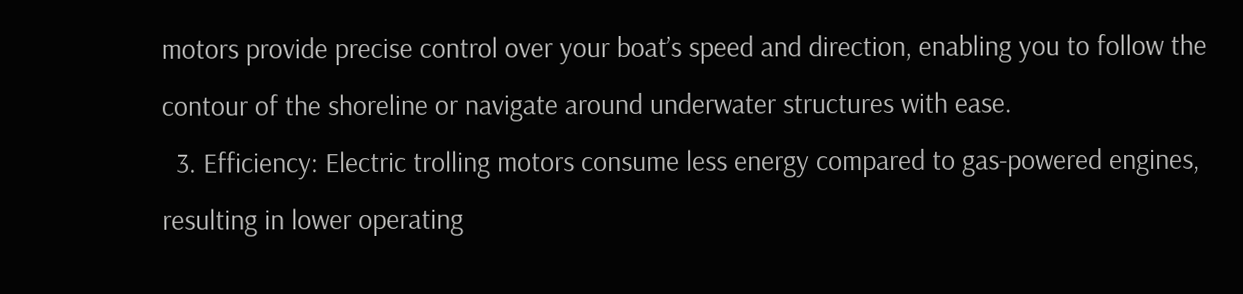motors provide precise control over your boat’s speed and direction, enabling you to follow the contour of the shoreline or navigate around underwater structures with ease.
  3. Efficiency: Electric trolling motors consume less energy compared to gas-powered engines, resulting in lower operating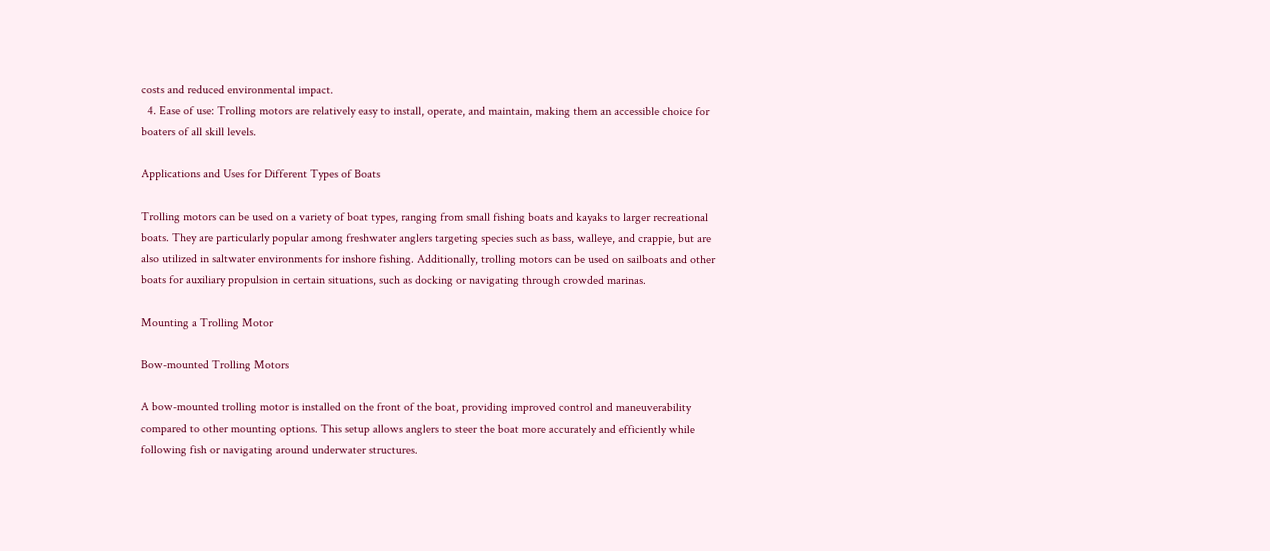costs and reduced environmental impact.
  4. Ease of use: Trolling motors are relatively easy to install, operate, and maintain, making them an accessible choice for boaters of all skill levels.

Applications and Uses for Different Types of Boats

Trolling motors can be used on a variety of boat types, ranging from small fishing boats and kayaks to larger recreational boats. They are particularly popular among freshwater anglers targeting species such as bass, walleye, and crappie, but are also utilized in saltwater environments for inshore fishing. Additionally, trolling motors can be used on sailboats and other boats for auxiliary propulsion in certain situations, such as docking or navigating through crowded marinas.

Mounting a Trolling Motor

Bow-mounted Trolling Motors

A bow-mounted trolling motor is installed on the front of the boat, providing improved control and maneuverability compared to other mounting options. This setup allows anglers to steer the boat more accurately and efficiently while following fish or navigating around underwater structures.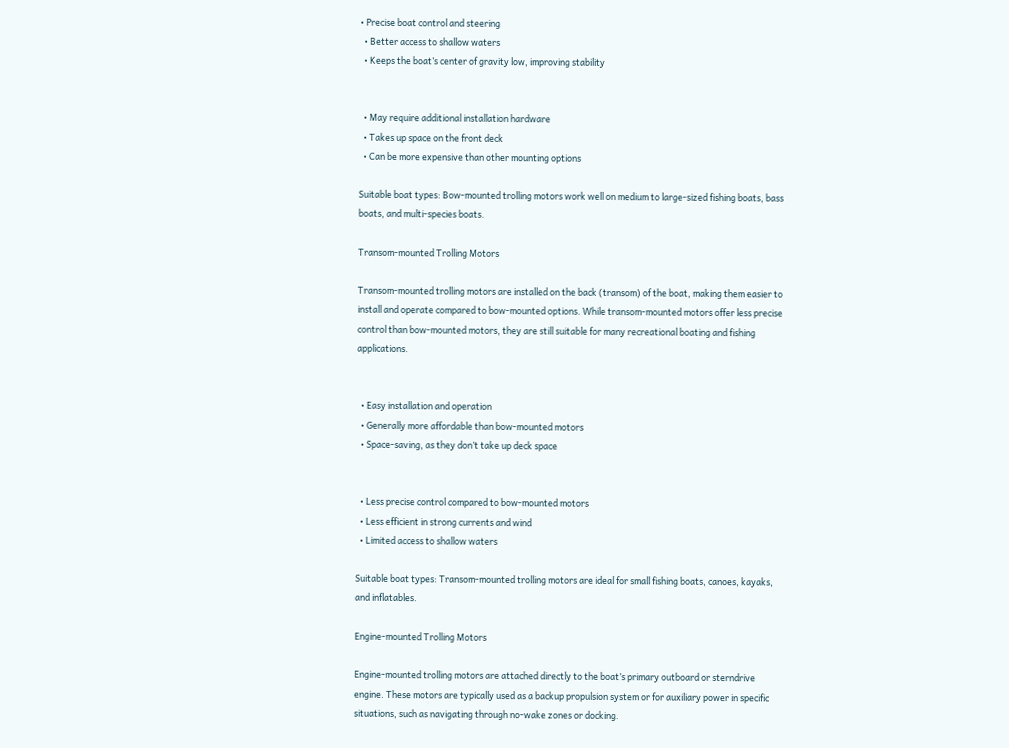• Precise boat control and steering
  • Better access to shallow waters
  • Keeps the boat’s center of gravity low, improving stability


  • May require additional installation hardware
  • Takes up space on the front deck
  • Can be more expensive than other mounting options

Suitable boat types: Bow-mounted trolling motors work well on medium to large-sized fishing boats, bass boats, and multi-species boats.

Transom-mounted Trolling Motors

Transom-mounted trolling motors are installed on the back (transom) of the boat, making them easier to install and operate compared to bow-mounted options. While transom-mounted motors offer less precise control than bow-mounted motors, they are still suitable for many recreational boating and fishing applications.


  • Easy installation and operation
  • Generally more affordable than bow-mounted motors
  • Space-saving, as they don’t take up deck space


  • Less precise control compared to bow-mounted motors
  • Less efficient in strong currents and wind
  • Limited access to shallow waters

Suitable boat types: Transom-mounted trolling motors are ideal for small fishing boats, canoes, kayaks, and inflatables.

Engine-mounted Trolling Motors

Engine-mounted trolling motors are attached directly to the boat’s primary outboard or sterndrive engine. These motors are typically used as a backup propulsion system or for auxiliary power in specific situations, such as navigating through no-wake zones or docking.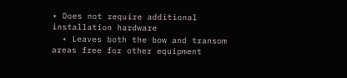• Does not require additional installation hardware
  • Leaves both the bow and transom areas free for other equipment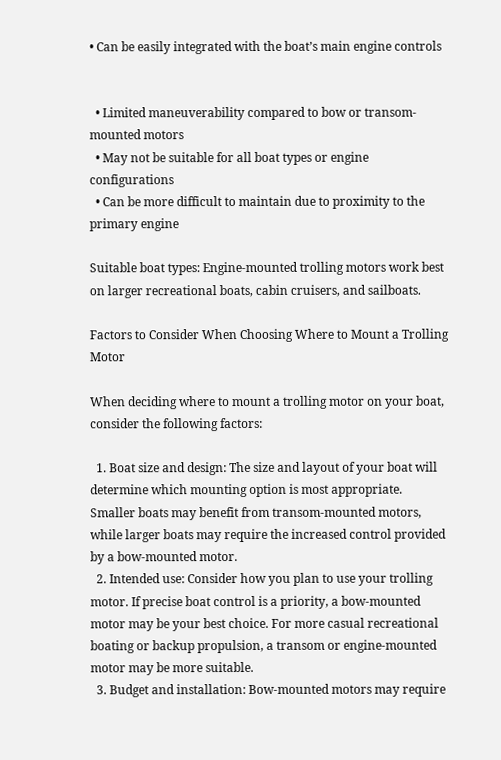• Can be easily integrated with the boat’s main engine controls


  • Limited maneuverability compared to bow or transom-mounted motors
  • May not be suitable for all boat types or engine configurations
  • Can be more difficult to maintain due to proximity to the primary engine

Suitable boat types: Engine-mounted trolling motors work best on larger recreational boats, cabin cruisers, and sailboats.

Factors to Consider When Choosing Where to Mount a Trolling Motor

When deciding where to mount a trolling motor on your boat, consider the following factors:

  1. Boat size and design: The size and layout of your boat will determine which mounting option is most appropriate. Smaller boats may benefit from transom-mounted motors, while larger boats may require the increased control provided by a bow-mounted motor.
  2. Intended use: Consider how you plan to use your trolling motor. If precise boat control is a priority, a bow-mounted motor may be your best choice. For more casual recreational boating or backup propulsion, a transom or engine-mounted motor may be more suitable.
  3. Budget and installation: Bow-mounted motors may require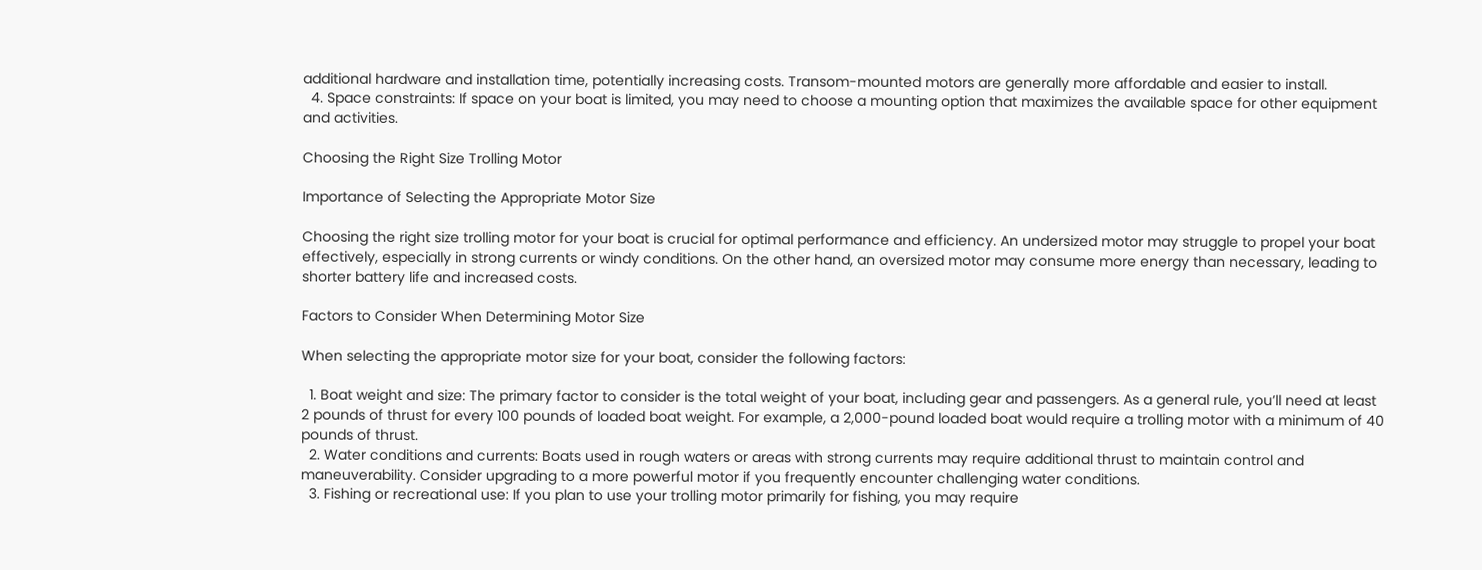additional hardware and installation time, potentially increasing costs. Transom-mounted motors are generally more affordable and easier to install.
  4. Space constraints: If space on your boat is limited, you may need to choose a mounting option that maximizes the available space for other equipment and activities.

Choosing the Right Size Trolling Motor

Importance of Selecting the Appropriate Motor Size

Choosing the right size trolling motor for your boat is crucial for optimal performance and efficiency. An undersized motor may struggle to propel your boat effectively, especially in strong currents or windy conditions. On the other hand, an oversized motor may consume more energy than necessary, leading to shorter battery life and increased costs.

Factors to Consider When Determining Motor Size

When selecting the appropriate motor size for your boat, consider the following factors:

  1. Boat weight and size: The primary factor to consider is the total weight of your boat, including gear and passengers. As a general rule, you’ll need at least 2 pounds of thrust for every 100 pounds of loaded boat weight. For example, a 2,000-pound loaded boat would require a trolling motor with a minimum of 40 pounds of thrust.
  2. Water conditions and currents: Boats used in rough waters or areas with strong currents may require additional thrust to maintain control and maneuverability. Consider upgrading to a more powerful motor if you frequently encounter challenging water conditions.
  3. Fishing or recreational use: If you plan to use your trolling motor primarily for fishing, you may require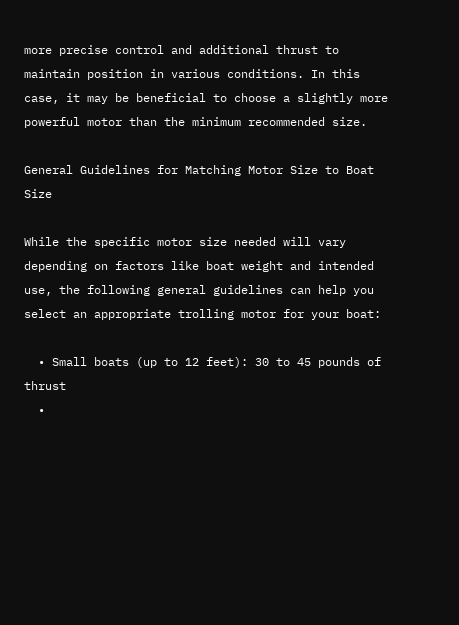more precise control and additional thrust to maintain position in various conditions. In this case, it may be beneficial to choose a slightly more powerful motor than the minimum recommended size.

General Guidelines for Matching Motor Size to Boat Size

While the specific motor size needed will vary depending on factors like boat weight and intended use, the following general guidelines can help you select an appropriate trolling motor for your boat:

  • Small boats (up to 12 feet): 30 to 45 pounds of thrust
  •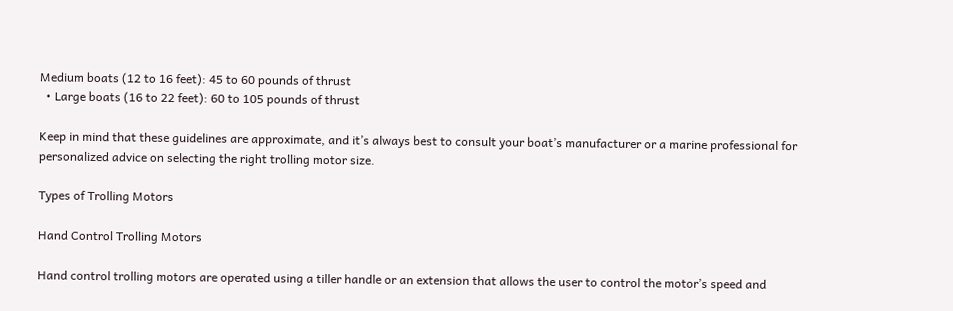Medium boats (12 to 16 feet): 45 to 60 pounds of thrust
  • Large boats (16 to 22 feet): 60 to 105 pounds of thrust

Keep in mind that these guidelines are approximate, and it’s always best to consult your boat’s manufacturer or a marine professional for personalized advice on selecting the right trolling motor size.

Types of Trolling Motors

Hand Control Trolling Motors

Hand control trolling motors are operated using a tiller handle or an extension that allows the user to control the motor’s speed and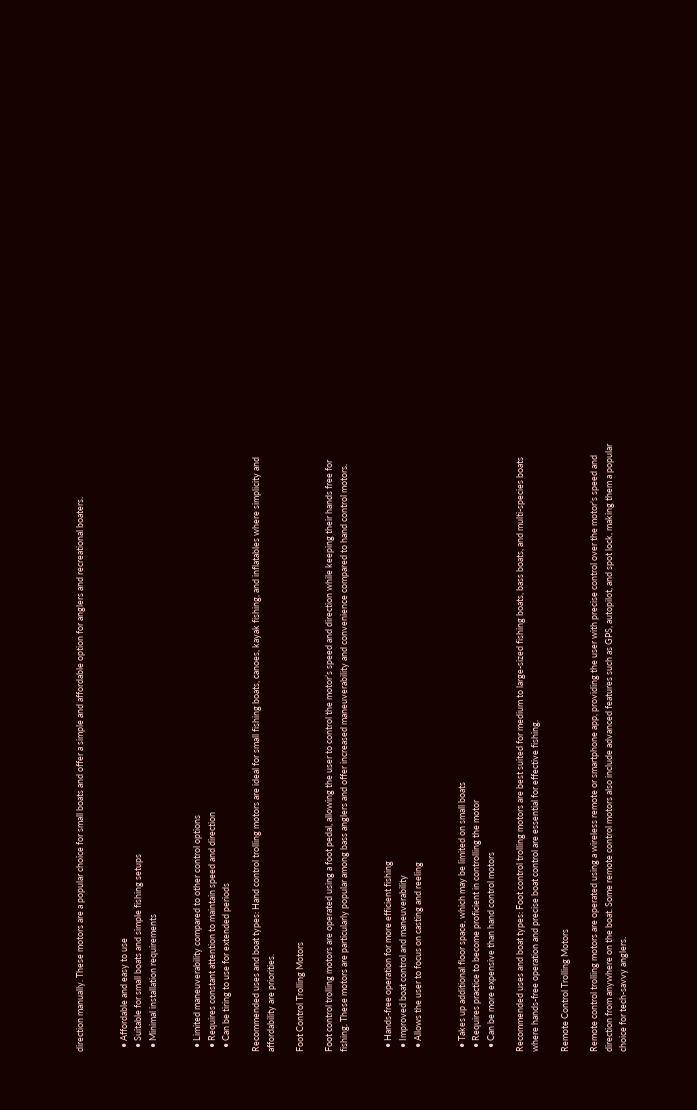direction manually. These motors are a popular choice for small boats and offer a simple and affordable option for anglers and recreational boaters.


  • Affordable and easy to use
  • Suitable for small boats and simple fishing setups
  • Minimal installation requirements


  • Limited maneuverability compared to other control options
  • Requires constant attention to maintain speed and direction
  • Can be tiring to use for extended periods

Recommended uses and boat types: Hand control trolling motors are ideal for small fishing boats, canoes, kayak fishing, and inflatables where simplicity and affordability are priorities.

Foot Control Trolling Motors

Foot control trolling motors are operated using a foot pedal, allowing the user to control the motor’s speed and direction while keeping their hands free for fishing. These motors are particularly popular among bass anglers and offer increased maneuverability and convenience compared to hand control motors.


  • Hands-free operation for more efficient fishing
  • Improved boat control and maneuverability
  • Allows the user to focus on casting and reeling


  • Takes up additional floor space, which may be limited on small boats
  • Requires practice to become proficient in controlling the motor
  • Can be more expensive than hand control motors

Recommended uses and boat types: Foot control trolling motors are best suited for medium to large-sized fishing boats, bass boats, and multi-species boats where hands-free operation and precise boat control are essential for effective fishing.

Remote Control Trolling Motors

Remote control trolling motors are operated using a wireless remote or smartphone app, providing the user with precise control over the motor’s speed and direction from anywhere on the boat. Some remote control motors also include advanced features such as GPS, autopilot, and spot lock, making them a popular choice for tech-savvy anglers.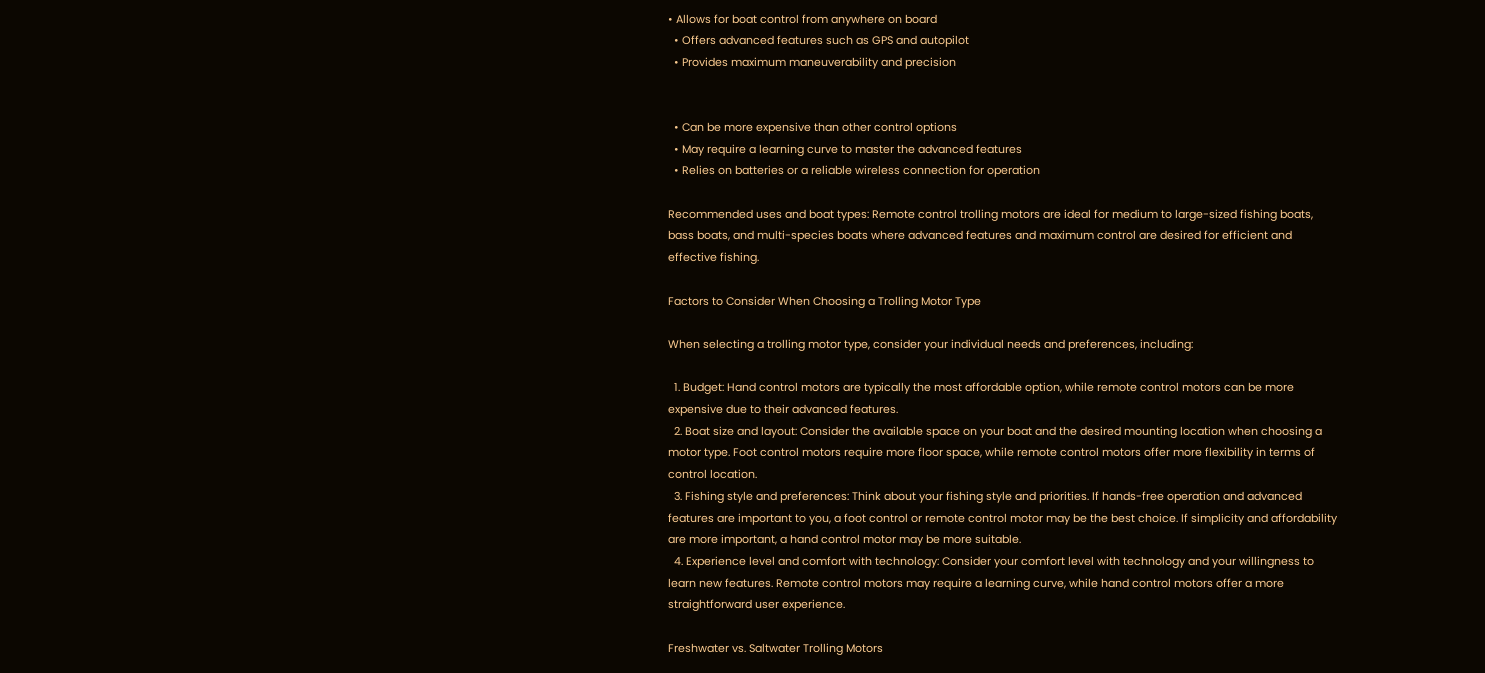• Allows for boat control from anywhere on board
  • Offers advanced features such as GPS and autopilot
  • Provides maximum maneuverability and precision


  • Can be more expensive than other control options
  • May require a learning curve to master the advanced features
  • Relies on batteries or a reliable wireless connection for operation

Recommended uses and boat types: Remote control trolling motors are ideal for medium to large-sized fishing boats, bass boats, and multi-species boats where advanced features and maximum control are desired for efficient and effective fishing.

Factors to Consider When Choosing a Trolling Motor Type

When selecting a trolling motor type, consider your individual needs and preferences, including:

  1. Budget: Hand control motors are typically the most affordable option, while remote control motors can be more expensive due to their advanced features.
  2. Boat size and layout: Consider the available space on your boat and the desired mounting location when choosing a motor type. Foot control motors require more floor space, while remote control motors offer more flexibility in terms of control location.
  3. Fishing style and preferences: Think about your fishing style and priorities. If hands-free operation and advanced features are important to you, a foot control or remote control motor may be the best choice. If simplicity and affordability are more important, a hand control motor may be more suitable.
  4. Experience level and comfort with technology: Consider your comfort level with technology and your willingness to learn new features. Remote control motors may require a learning curve, while hand control motors offer a more straightforward user experience.

Freshwater vs. Saltwater Trolling Motors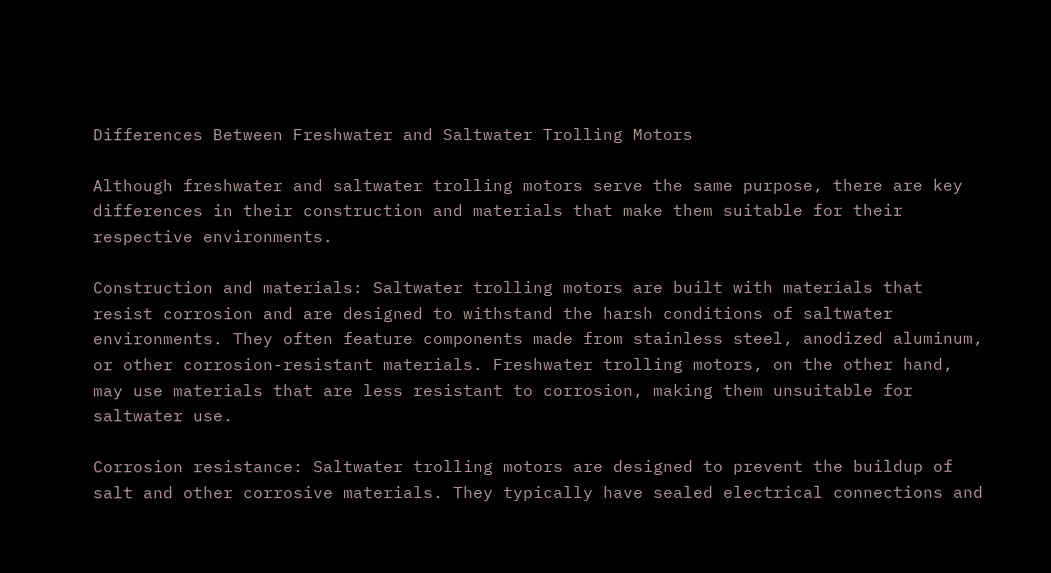Differences Between Freshwater and Saltwater Trolling Motors

Although freshwater and saltwater trolling motors serve the same purpose, there are key differences in their construction and materials that make them suitable for their respective environments.

Construction and materials: Saltwater trolling motors are built with materials that resist corrosion and are designed to withstand the harsh conditions of saltwater environments. They often feature components made from stainless steel, anodized aluminum, or other corrosion-resistant materials. Freshwater trolling motors, on the other hand, may use materials that are less resistant to corrosion, making them unsuitable for saltwater use.

Corrosion resistance: Saltwater trolling motors are designed to prevent the buildup of salt and other corrosive materials. They typically have sealed electrical connections and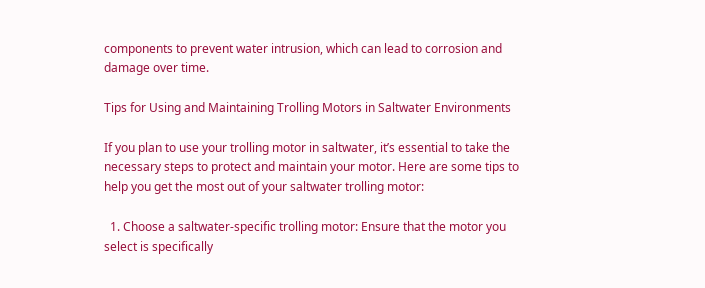components to prevent water intrusion, which can lead to corrosion and damage over time.

Tips for Using and Maintaining Trolling Motors in Saltwater Environments

If you plan to use your trolling motor in saltwater, it’s essential to take the necessary steps to protect and maintain your motor. Here are some tips to help you get the most out of your saltwater trolling motor:

  1. Choose a saltwater-specific trolling motor: Ensure that the motor you select is specifically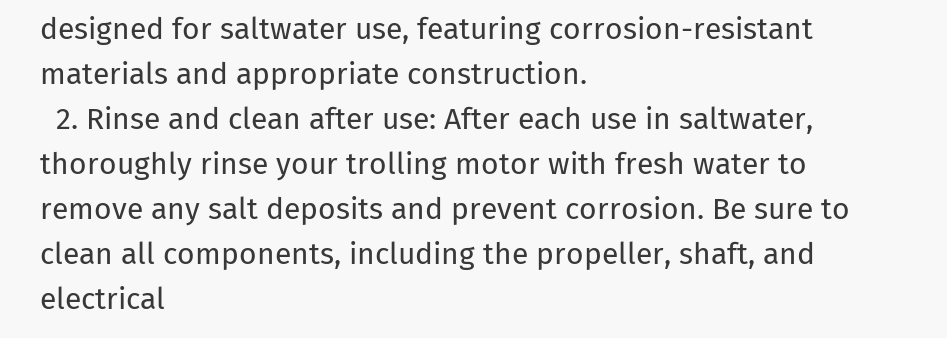designed for saltwater use, featuring corrosion-resistant materials and appropriate construction.
  2. Rinse and clean after use: After each use in saltwater, thoroughly rinse your trolling motor with fresh water to remove any salt deposits and prevent corrosion. Be sure to clean all components, including the propeller, shaft, and electrical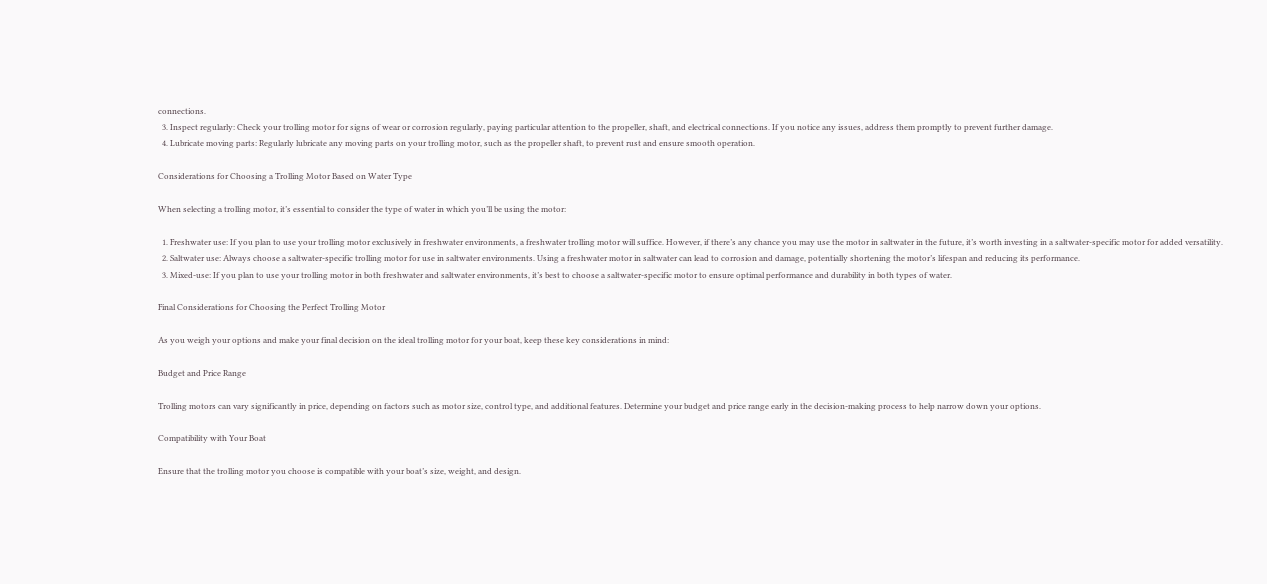connections.
  3. Inspect regularly: Check your trolling motor for signs of wear or corrosion regularly, paying particular attention to the propeller, shaft, and electrical connections. If you notice any issues, address them promptly to prevent further damage.
  4. Lubricate moving parts: Regularly lubricate any moving parts on your trolling motor, such as the propeller shaft, to prevent rust and ensure smooth operation.

Considerations for Choosing a Trolling Motor Based on Water Type

When selecting a trolling motor, it’s essential to consider the type of water in which you’ll be using the motor:

  1. Freshwater use: If you plan to use your trolling motor exclusively in freshwater environments, a freshwater trolling motor will suffice. However, if there’s any chance you may use the motor in saltwater in the future, it’s worth investing in a saltwater-specific motor for added versatility.
  2. Saltwater use: Always choose a saltwater-specific trolling motor for use in saltwater environments. Using a freshwater motor in saltwater can lead to corrosion and damage, potentially shortening the motor’s lifespan and reducing its performance.
  3. Mixed-use: If you plan to use your trolling motor in both freshwater and saltwater environments, it’s best to choose a saltwater-specific motor to ensure optimal performance and durability in both types of water.

Final Considerations for Choosing the Perfect Trolling Motor

As you weigh your options and make your final decision on the ideal trolling motor for your boat, keep these key considerations in mind:

Budget and Price Range

Trolling motors can vary significantly in price, depending on factors such as motor size, control type, and additional features. Determine your budget and price range early in the decision-making process to help narrow down your options.

Compatibility with Your Boat

Ensure that the trolling motor you choose is compatible with your boat’s size, weight, and design.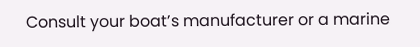Consult your boat’s manufacturer or a marine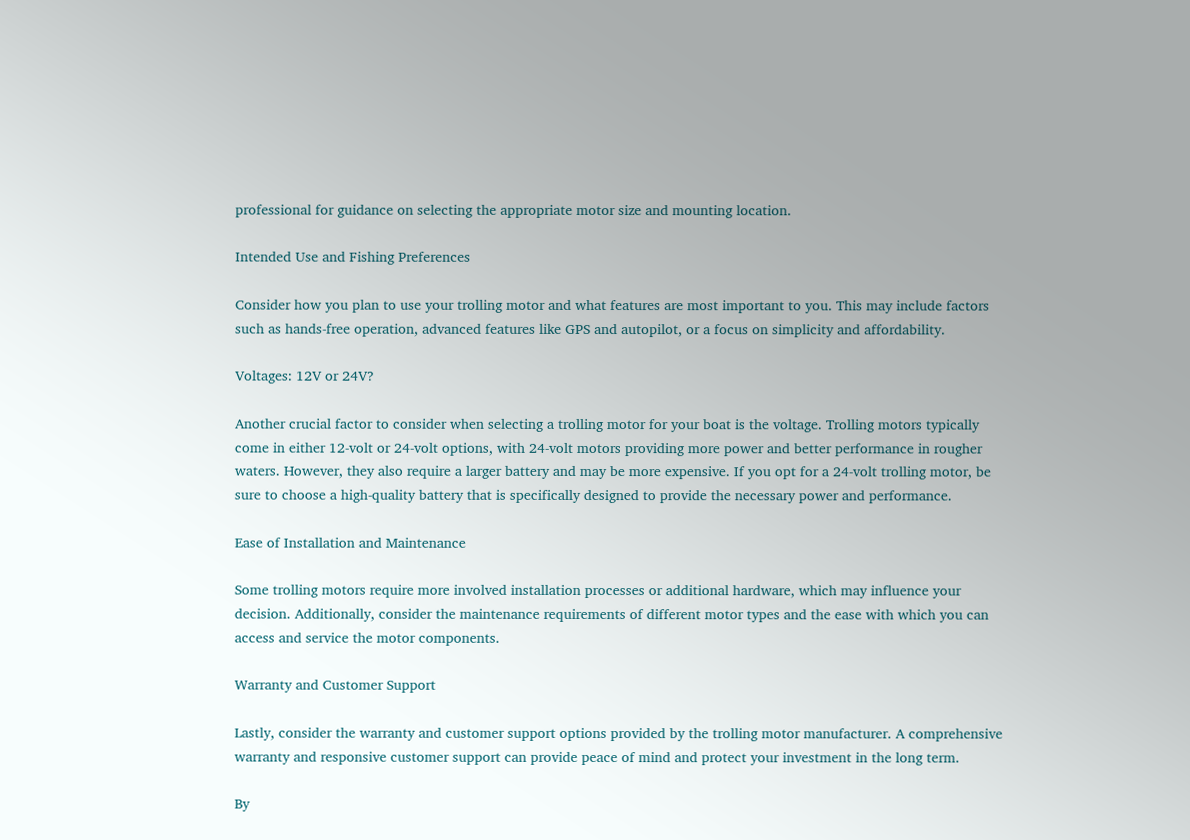professional for guidance on selecting the appropriate motor size and mounting location.

Intended Use and Fishing Preferences

Consider how you plan to use your trolling motor and what features are most important to you. This may include factors such as hands-free operation, advanced features like GPS and autopilot, or a focus on simplicity and affordability.

Voltages: 12V or 24V?

Another crucial factor to consider when selecting a trolling motor for your boat is the voltage. Trolling motors typically come in either 12-volt or 24-volt options, with 24-volt motors providing more power and better performance in rougher waters. However, they also require a larger battery and may be more expensive. If you opt for a 24-volt trolling motor, be sure to choose a high-quality battery that is specifically designed to provide the necessary power and performance.

Ease of Installation and Maintenance

Some trolling motors require more involved installation processes or additional hardware, which may influence your decision. Additionally, consider the maintenance requirements of different motor types and the ease with which you can access and service the motor components.

Warranty and Customer Support

Lastly, consider the warranty and customer support options provided by the trolling motor manufacturer. A comprehensive warranty and responsive customer support can provide peace of mind and protect your investment in the long term.

By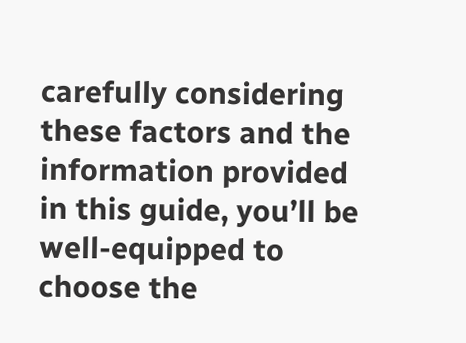carefully considering these factors and the information provided in this guide, you’ll be well-equipped to choose the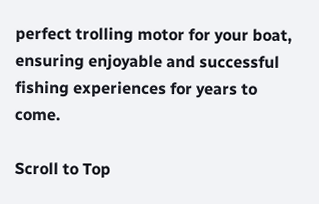perfect trolling motor for your boat, ensuring enjoyable and successful fishing experiences for years to come.

Scroll to Top